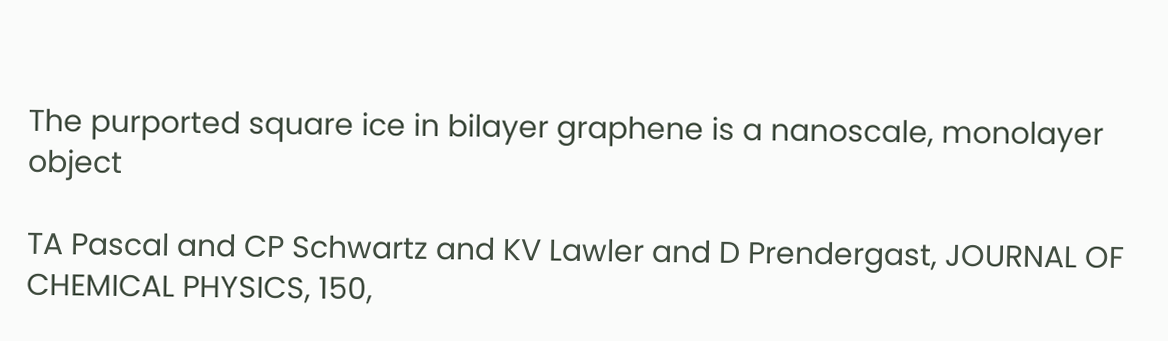The purported square ice in bilayer graphene is a nanoscale, monolayer object

TA Pascal and CP Schwartz and KV Lawler and D Prendergast, JOURNAL OF CHEMICAL PHYSICS, 150,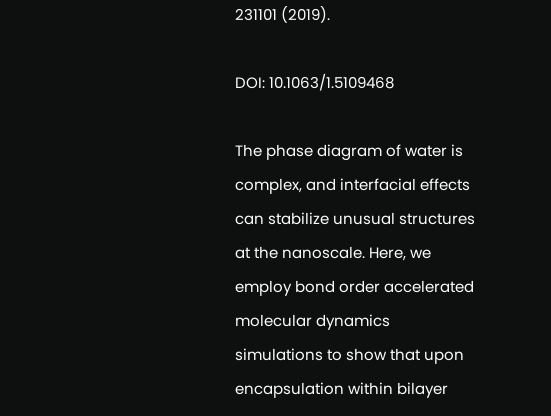231101 (2019).

DOI: 10.1063/1.5109468

The phase diagram of water is complex, and interfacial effects can stabilize unusual structures at the nanoscale. Here, we employ bond order accelerated molecular dynamics simulations to show that upon encapsulation within bilayer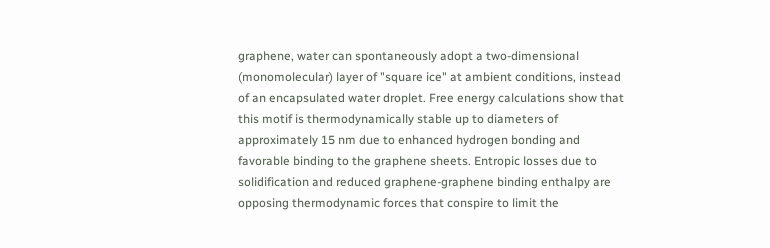graphene, water can spontaneously adopt a two-dimensional (monomolecular) layer of "square ice" at ambient conditions, instead of an encapsulated water droplet. Free energy calculations show that this motif is thermodynamically stable up to diameters of approximately 15 nm due to enhanced hydrogen bonding and favorable binding to the graphene sheets. Entropic losses due to solidification and reduced graphene-graphene binding enthalpy are opposing thermodynamic forces that conspire to limit the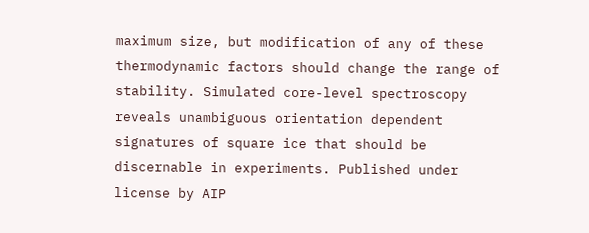maximum size, but modification of any of these thermodynamic factors should change the range of stability. Simulated core-level spectroscopy reveals unambiguous orientation dependent signatures of square ice that should be discernable in experiments. Published under license by AIP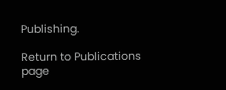Publishing.

Return to Publications page